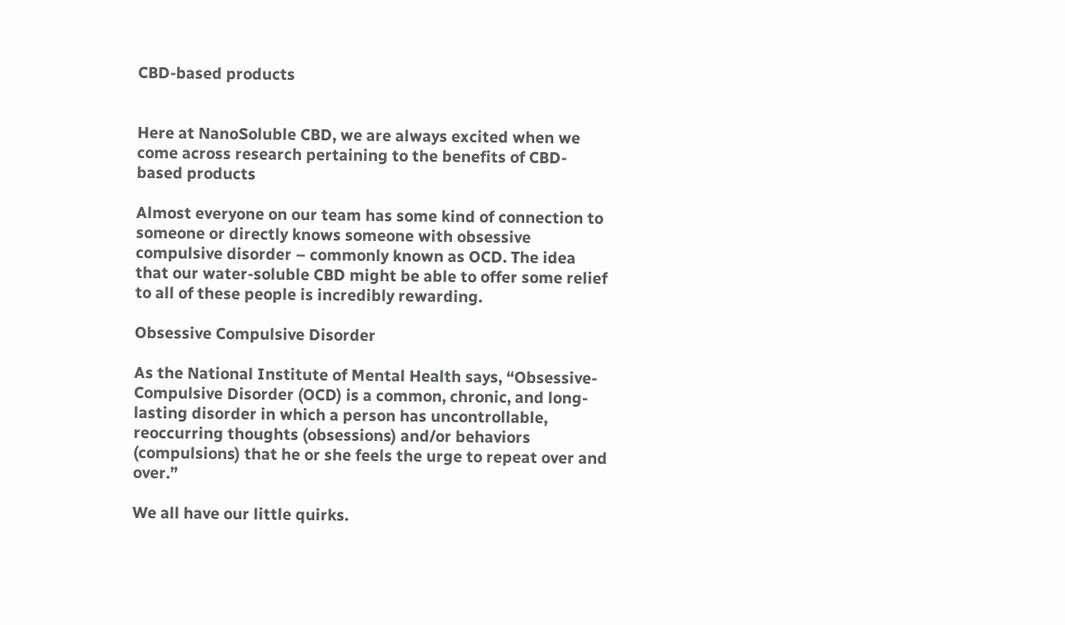CBD-based products


Here at NanoSoluble CBD, we are always excited when we come across research pertaining to the benefits of CBD-based products

Almost everyone on our team has some kind of connection to someone or directly knows someone with obsessive compulsive disorder – commonly known as OCD. The idea that our water-soluble CBD might be able to offer some relief to all of these people is incredibly rewarding.

Obsessive Compulsive Disorder

As the National Institute of Mental Health says, “Obsessive-Compulsive Disorder (OCD) is a common, chronic, and long-lasting disorder in which a person has uncontrollable, reoccurring thoughts (obsessions) and/or behaviors (compulsions) that he or she feels the urge to repeat over and over.”

We all have our little quirks.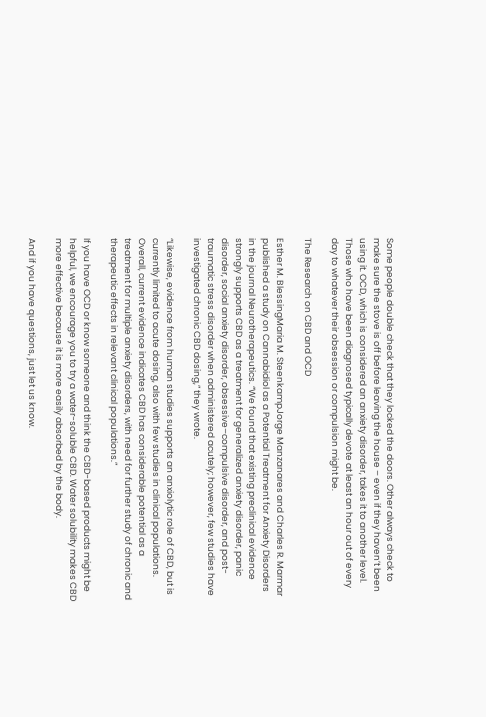Some people double check that they locked the doors. Other always check to make sure the stove is off before leaving the house – even if they haven’t been using it. OCD, which is considered an anxiety disorder, takes it to another level. Those who have been diagnosed typically devote at least an hour out of every day to whatever their obsession or compulsion might be.

The Research on CBD and OCD

Esther M. BlessingMaria M. SteenkampJorge Manzanares and Charles R. Marmar published a study on Cannabidiol as a Potential Treatment for Anxiety Disorders in the journal Neurotherapeutics. “We found that existing preclinical evidence strongly supports CBD as a treatment for generalized anxiety disorder, panic disorder, social anxiety disorder, obsessive–compulsive disorder, and post-traumatic stress disorder when administered acutely; however, few studies have investigated chronic CBD dosing,” they wrote.

“Likewise, evidence from human studies supports an anxiolytic role of CBD, but is currently limited to acute dosing, also with few studies in clinical populations. Overall, current evidence indicates CBD has considerable potential as a treatment for multiple anxiety disorders, with need for further study of chronic and therapeutic effects in relevant clinical populations.”

If you have OCD or know someone and think the CBD-based products might be helpful, we encourage you to try a water-soluble CBD. Water solubility makes CBD more effective because it is more easily absorbed by the body.

And if you have questions, just let us know.